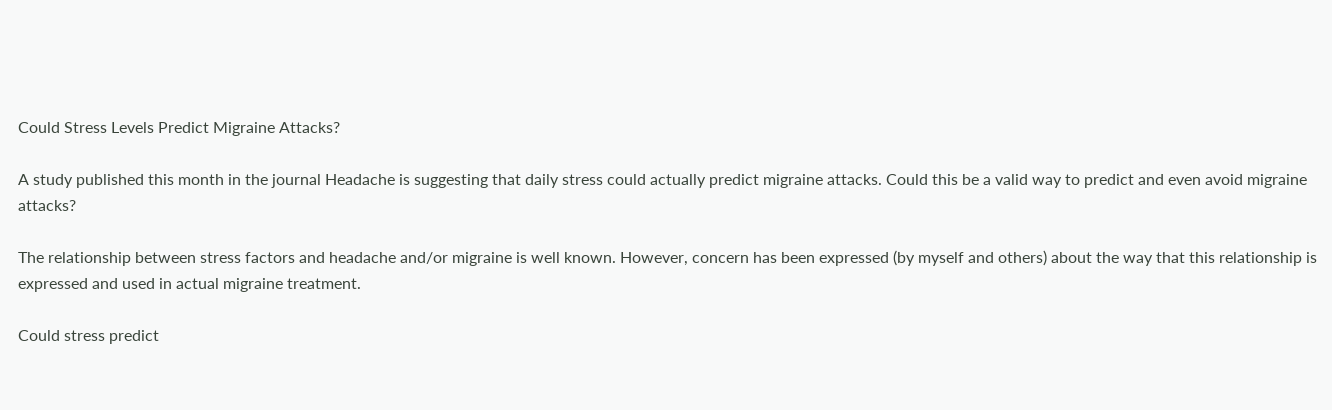Could Stress Levels Predict Migraine Attacks?

A study published this month in the journal Headache is suggesting that daily stress could actually predict migraine attacks. Could this be a valid way to predict and even avoid migraine attacks?

The relationship between stress factors and headache and/or migraine is well known. However, concern has been expressed (by myself and others) about the way that this relationship is expressed and used in actual migraine treatment.

Could stress predict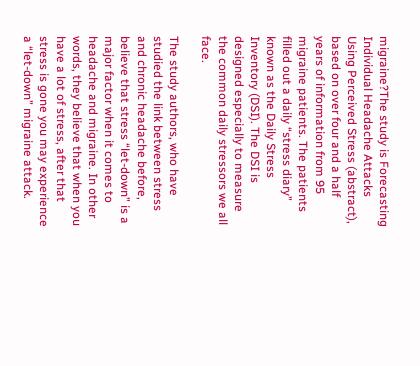migraine?The study is Forecasting Individual Headache Attacks Using Perceived Stress (abstract), based on over four and a half years of information from 95 migraine patients. The patients filled out a daily “stress diary” known as the Daily Stress Inventory (DSI). The DSI is designed especially to measure the common daily stressors we all face.

The study authors, who have studied the link between stress and chronic headache before, believe that stress “let-down” is a major factor when it comes to headache and migraine. In other words, they believe that when you have a lot of stress, after that stress is gone you may experience a “let-down” migraine attack.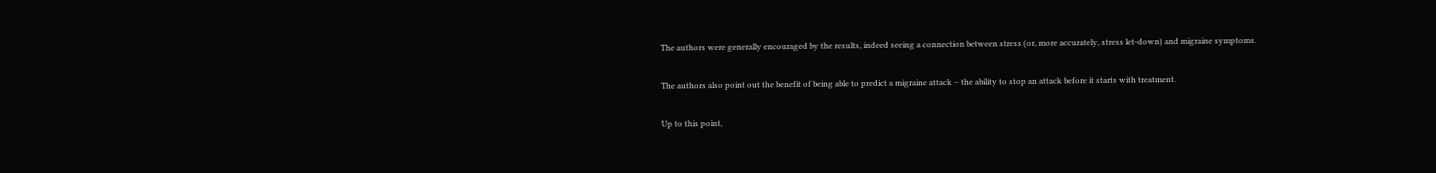The authors were generally encouraged by the results, indeed seeing a connection between stress (or, more accurately, stress let-down) and migraine symptoms.

The authors also point out the benefit of being able to predict a migraine attack – the ability to stop an attack before it starts with treatment.

Up to this point,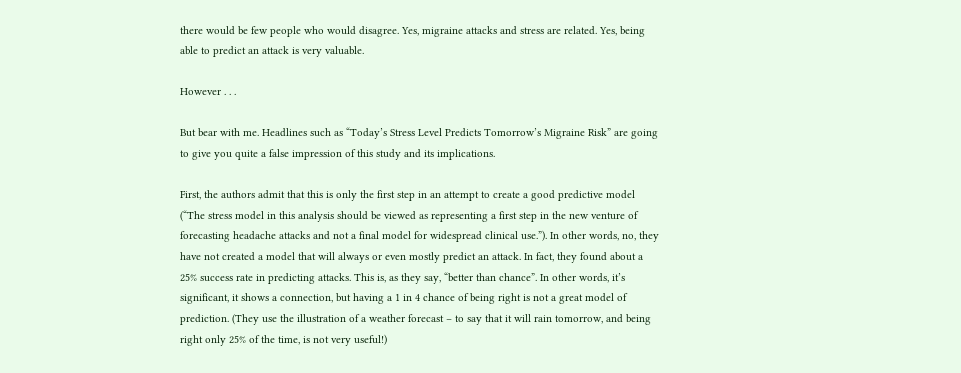there would be few people who would disagree. Yes, migraine attacks and stress are related. Yes, being able to predict an attack is very valuable.

However . . .

But bear with me. Headlines such as “Today’s Stress Level Predicts Tomorrow’s Migraine Risk” are going to give you quite a false impression of this study and its implications.

First, the authors admit that this is only the first step in an attempt to create a good predictive model (“The stress model in this analysis should be viewed as representing a first step in the new venture of forecasting headache attacks and not a final model for widespread clinical use.”). In other words, no, they have not created a model that will always or even mostly predict an attack. In fact, they found about a 25% success rate in predicting attacks. This is, as they say, “better than chance”. In other words, it’s significant, it shows a connection, but having a 1 in 4 chance of being right is not a great model of prediction. (They use the illustration of a weather forecast – to say that it will rain tomorrow, and being right only 25% of the time, is not very useful!)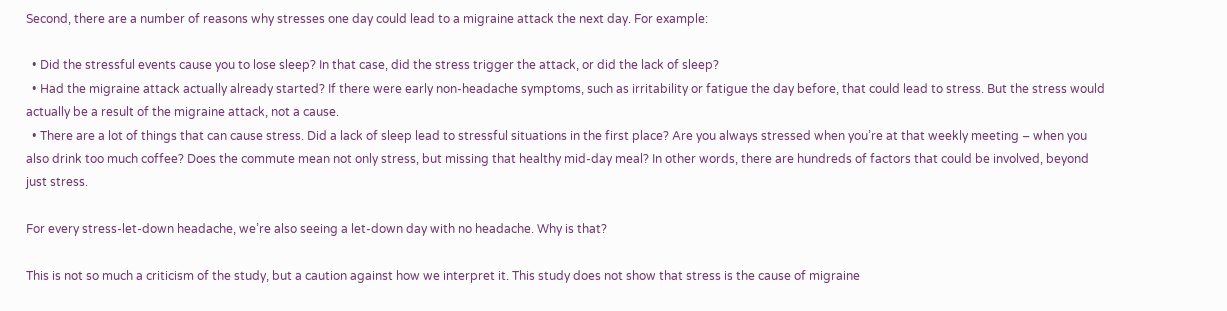Second, there are a number of reasons why stresses one day could lead to a migraine attack the next day. For example:

  • Did the stressful events cause you to lose sleep? In that case, did the stress trigger the attack, or did the lack of sleep?
  • Had the migraine attack actually already started? If there were early non-headache symptoms, such as irritability or fatigue the day before, that could lead to stress. But the stress would actually be a result of the migraine attack, not a cause.
  • There are a lot of things that can cause stress. Did a lack of sleep lead to stressful situations in the first place? Are you always stressed when you’re at that weekly meeting – when you also drink too much coffee? Does the commute mean not only stress, but missing that healthy mid-day meal? In other words, there are hundreds of factors that could be involved, beyond just stress.

For every stress-let-down headache, we’re also seeing a let-down day with no headache. Why is that?

This is not so much a criticism of the study, but a caution against how we interpret it. This study does not show that stress is the cause of migraine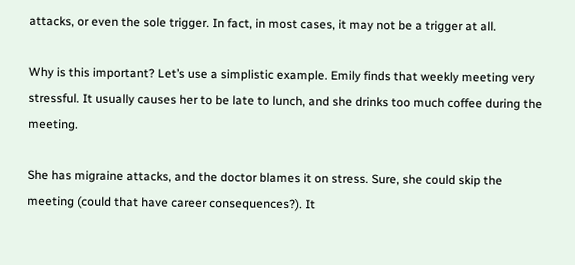attacks, or even the sole trigger. In fact, in most cases, it may not be a trigger at all.

Why is this important? Let’s use a simplistic example. Emily finds that weekly meeting very stressful. It usually causes her to be late to lunch, and she drinks too much coffee during the meeting.

She has migraine attacks, and the doctor blames it on stress. Sure, she could skip the meeting (could that have career consequences?). It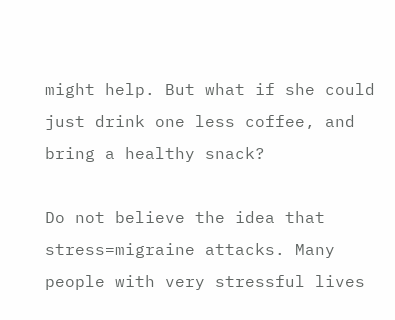might help. But what if she could just drink one less coffee, and bring a healthy snack?

Do not believe the idea that stress=migraine attacks. Many people with very stressful lives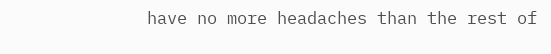have no more headaches than the rest of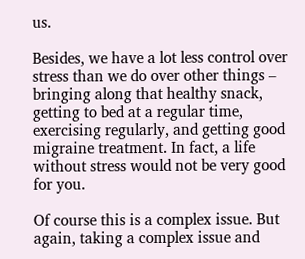us.

Besides, we have a lot less control over stress than we do over other things – bringing along that healthy snack, getting to bed at a regular time, exercising regularly, and getting good migraine treatment. In fact, a life without stress would not be very good for you.

Of course this is a complex issue. But again, taking a complex issue and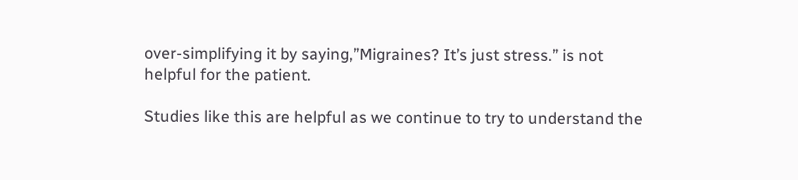over-simplifying it by saying,”Migraines? It’s just stress.” is not helpful for the patient.

Studies like this are helpful as we continue to try to understand the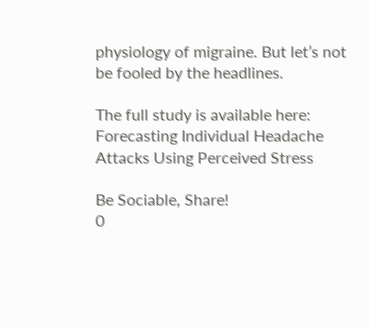physiology of migraine. But let’s not be fooled by the headlines.

The full study is available here: Forecasting Individual Headache Attacks Using Perceived Stress

Be Sociable, Share!
0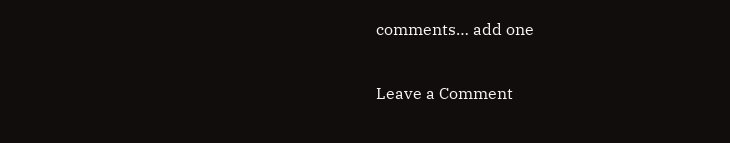comments… add one

Leave a Comment